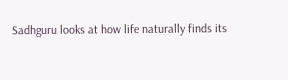Sadhguru looks at how life naturally finds its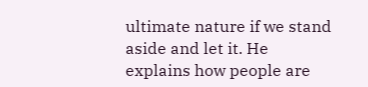ultimate nature if we stand aside and let it. He explains how people are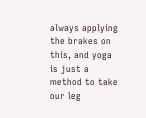always applying the brakes on this, and yoga is just a method to take our leg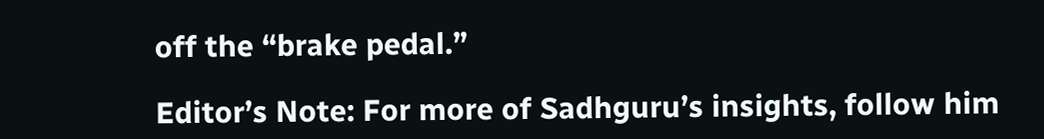off the “brake pedal.”

Editor’s Note: For more of Sadhguru’s insights, follow him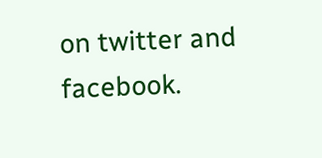on twitter and facebook.